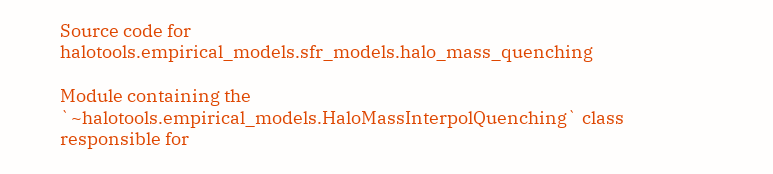Source code for halotools.empirical_models.sfr_models.halo_mass_quenching

Module containing the `~halotools.empirical_models.HaloMassInterpolQuenching` class
responsible for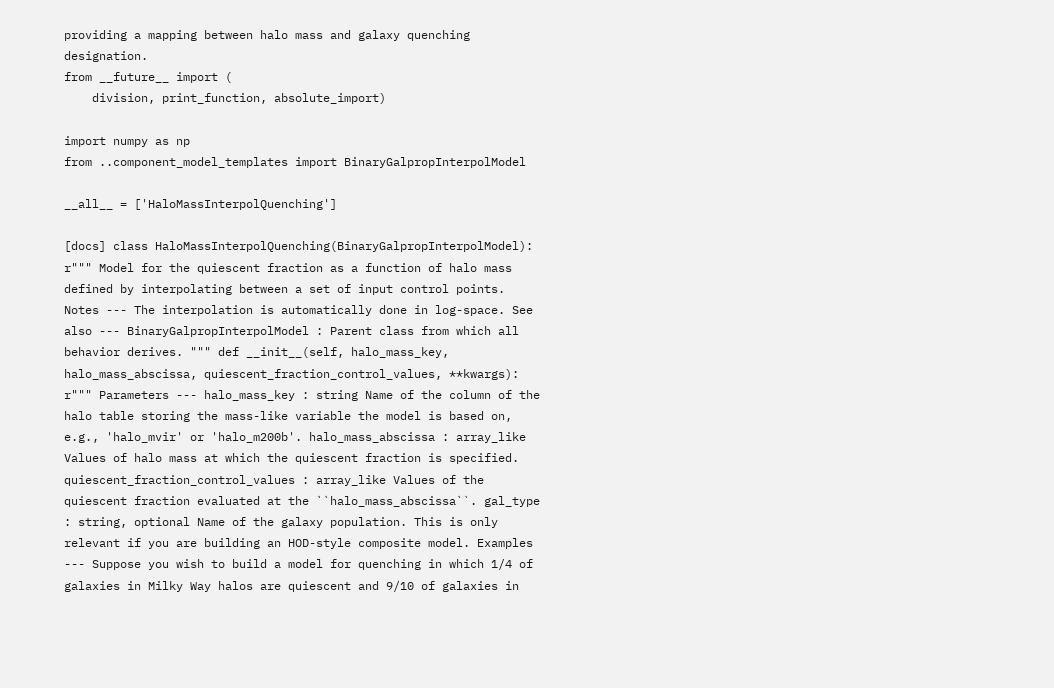providing a mapping between halo mass and galaxy quenching designation.
from __future__ import (
    division, print_function, absolute_import)

import numpy as np
from ..component_model_templates import BinaryGalpropInterpolModel

__all__ = ['HaloMassInterpolQuenching']

[docs] class HaloMassInterpolQuenching(BinaryGalpropInterpolModel): r""" Model for the quiescent fraction as a function of halo mass defined by interpolating between a set of input control points. Notes --- The interpolation is automatically done in log-space. See also --- BinaryGalpropInterpolModel : Parent class from which all behavior derives. """ def __init__(self, halo_mass_key, halo_mass_abscissa, quiescent_fraction_control_values, **kwargs): r""" Parameters --- halo_mass_key : string Name of the column of the halo table storing the mass-like variable the model is based on, e.g., 'halo_mvir' or 'halo_m200b'. halo_mass_abscissa : array_like Values of halo mass at which the quiescent fraction is specified. quiescent_fraction_control_values : array_like Values of the quiescent fraction evaluated at the ``halo_mass_abscissa``. gal_type : string, optional Name of the galaxy population. This is only relevant if you are building an HOD-style composite model. Examples --- Suppose you wish to build a model for quenching in which 1/4 of galaxies in Milky Way halos are quiescent and 9/10 of galaxies in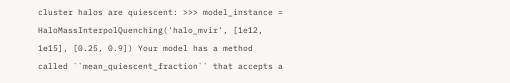cluster halos are quiescent: >>> model_instance = HaloMassInterpolQuenching('halo_mvir', [1e12, 1e15], [0.25, 0.9]) Your model has a method called ``mean_quiescent_fraction`` that accepts a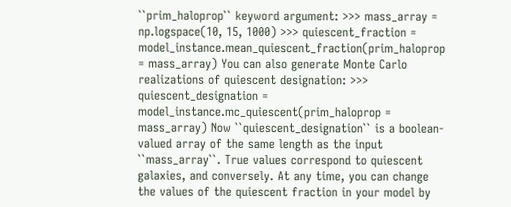``prim_haloprop`` keyword argument: >>> mass_array = np.logspace(10, 15, 1000) >>> quiescent_fraction = model_instance.mean_quiescent_fraction(prim_haloprop = mass_array) You can also generate Monte Carlo realizations of quiescent designation: >>> quiescent_designation = model_instance.mc_quiescent(prim_haloprop = mass_array) Now ``quiescent_designation`` is a boolean-valued array of the same length as the input ``mass_array``. True values correspond to quiescent galaxies, and conversely. At any time, you can change the values of the quiescent fraction in your model by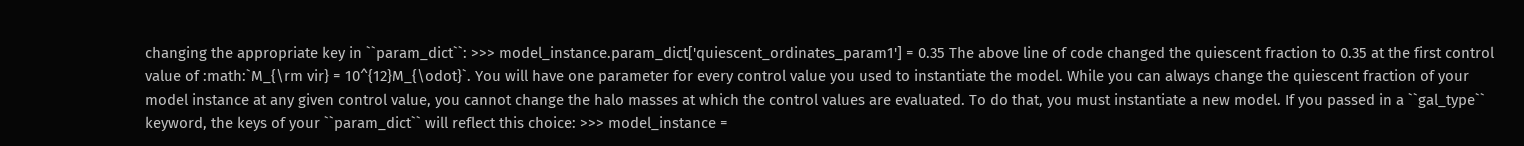changing the appropriate key in ``param_dict``: >>> model_instance.param_dict['quiescent_ordinates_param1'] = 0.35 The above line of code changed the quiescent fraction to 0.35 at the first control value of :math:`M_{\rm vir} = 10^{12}M_{\odot}`. You will have one parameter for every control value you used to instantiate the model. While you can always change the quiescent fraction of your model instance at any given control value, you cannot change the halo masses at which the control values are evaluated. To do that, you must instantiate a new model. If you passed in a ``gal_type`` keyword, the keys of your ``param_dict`` will reflect this choice: >>> model_instance =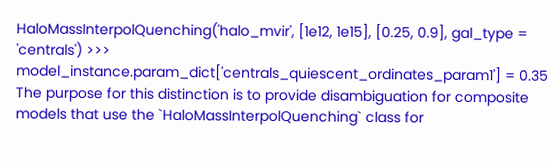HaloMassInterpolQuenching('halo_mvir', [1e12, 1e15], [0.25, 0.9], gal_type = 'centrals') >>> model_instance.param_dict['centrals_quiescent_ordinates_param1'] = 0.35 The purpose for this distinction is to provide disambiguation for composite models that use the `HaloMassInterpolQuenching` class for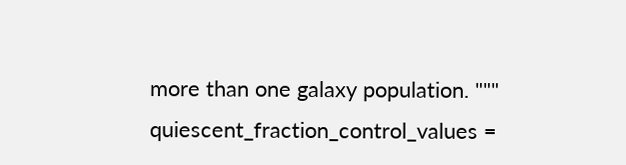more than one galaxy population. """ quiescent_fraction_control_values =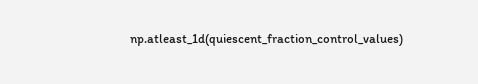np.atleast_1d(quiescent_fraction_control_values)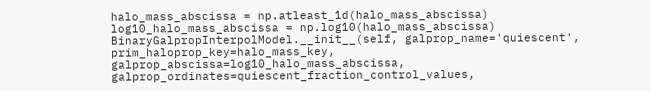halo_mass_abscissa = np.atleast_1d(halo_mass_abscissa) log10_halo_mass_abscissa = np.log10(halo_mass_abscissa) BinaryGalpropInterpolModel.__init__(self, galprop_name='quiescent', prim_haloprop_key=halo_mass_key, galprop_abscissa=log10_halo_mass_abscissa, galprop_ordinates=quiescent_fraction_control_values,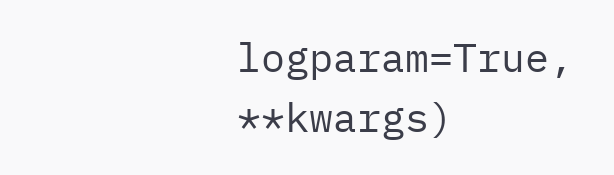logparam=True, **kwargs)